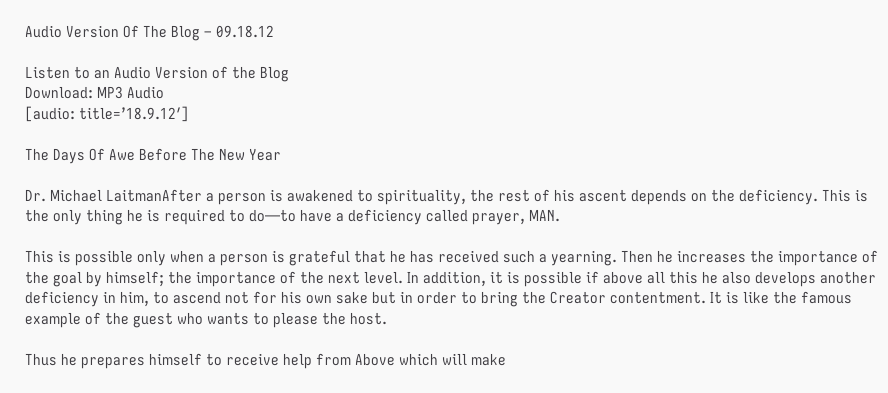Audio Version Of The Blog – 09.18.12

Listen to an Audio Version of the Blog
Download: MP3 Audio
[audio: title=’18.9.12′]

The Days Of Awe Before The New Year

Dr. Michael LaitmanAfter a person is awakened to spirituality, the rest of his ascent depends on the deficiency. This is the only thing he is required to do—to have a deficiency called prayer, MAN.

This is possible only when a person is grateful that he has received such a yearning. Then he increases the importance of the goal by himself; the importance of the next level. In addition, it is possible if above all this he also develops another deficiency in him, to ascend not for his own sake but in order to bring the Creator contentment. It is like the famous example of the guest who wants to please the host.

Thus he prepares himself to receive help from Above which will make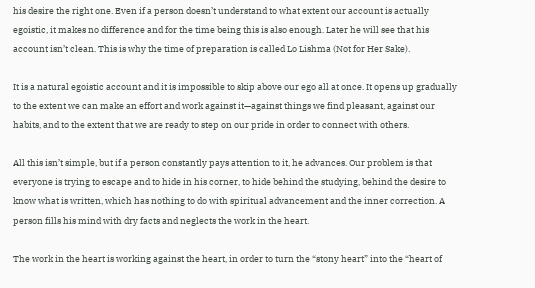his desire the right one. Even if a person doesn’t understand to what extent our account is actually egoistic, it makes no difference and for the time being this is also enough. Later he will see that his account isn’t clean. This is why the time of preparation is called Lo Lishma (Not for Her Sake).

It is a natural egoistic account and it is impossible to skip above our ego all at once. It opens up gradually to the extent we can make an effort and work against it—against things we find pleasant, against our habits, and to the extent that we are ready to step on our pride in order to connect with others.

All this isn’t simple, but if a person constantly pays attention to it, he advances. Our problem is that everyone is trying to escape and to hide in his corner, to hide behind the studying, behind the desire to know what is written, which has nothing to do with spiritual advancement and the inner correction. A person fills his mind with dry facts and neglects the work in the heart.

The work in the heart is working against the heart, in order to turn the “stony heart” into the “heart of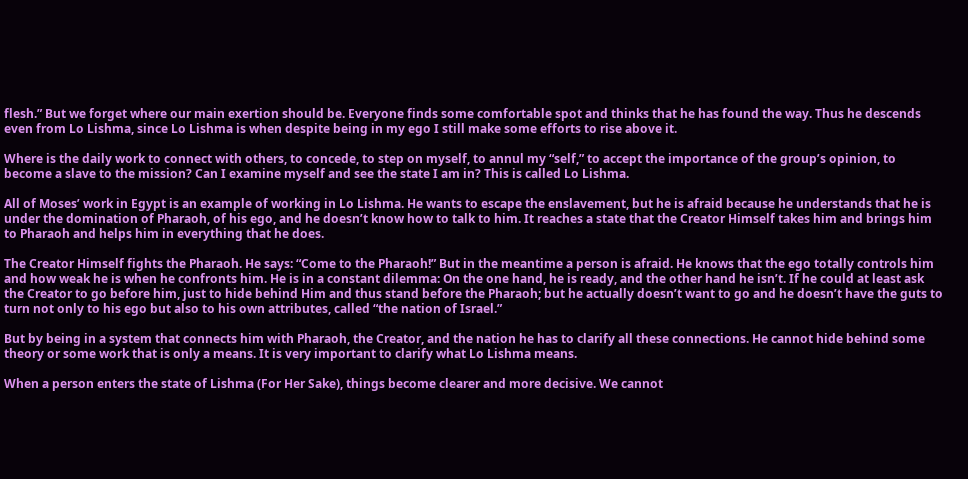flesh.” But we forget where our main exertion should be. Everyone finds some comfortable spot and thinks that he has found the way. Thus he descends even from Lo Lishma, since Lo Lishma is when despite being in my ego I still make some efforts to rise above it.

Where is the daily work to connect with others, to concede, to step on myself, to annul my “self,” to accept the importance of the group’s opinion, to become a slave to the mission? Can I examine myself and see the state I am in? This is called Lo Lishma.

All of Moses’ work in Egypt is an example of working in Lo Lishma. He wants to escape the enslavement, but he is afraid because he understands that he is under the domination of Pharaoh, of his ego, and he doesn’t know how to talk to him. It reaches a state that the Creator Himself takes him and brings him to Pharaoh and helps him in everything that he does.

The Creator Himself fights the Pharaoh. He says: “Come to the Pharaoh!” But in the meantime a person is afraid. He knows that the ego totally controls him and how weak he is when he confronts him. He is in a constant dilemma: On the one hand, he is ready, and the other hand he isn’t. If he could at least ask the Creator to go before him, just to hide behind Him and thus stand before the Pharaoh; but he actually doesn’t want to go and he doesn’t have the guts to turn not only to his ego but also to his own attributes, called “the nation of Israel.”

But by being in a system that connects him with Pharaoh, the Creator, and the nation he has to clarify all these connections. He cannot hide behind some theory or some work that is only a means. It is very important to clarify what Lo Lishma means.

When a person enters the state of Lishma (For Her Sake), things become clearer and more decisive. We cannot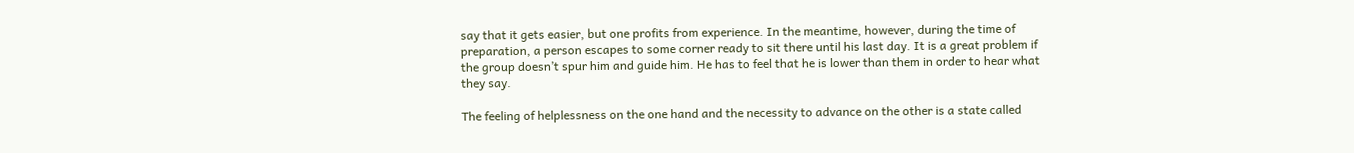say that it gets easier, but one profits from experience. In the meantime, however, during the time of preparation, a person escapes to some corner ready to sit there until his last day. It is a great problem if the group doesn’t spur him and guide him. He has to feel that he is lower than them in order to hear what they say.

The feeling of helplessness on the one hand and the necessity to advance on the other is a state called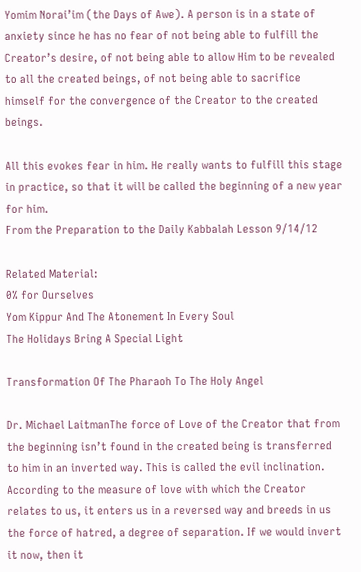Yomim Norai’im (the Days of Awe). A person is in a state of anxiety since he has no fear of not being able to fulfill the Creator’s desire, of not being able to allow Him to be revealed to all the created beings, of not being able to sacrifice himself for the convergence of the Creator to the created beings.

All this evokes fear in him. He really wants to fulfill this stage in practice, so that it will be called the beginning of a new year for him.
From the Preparation to the Daily Kabbalah Lesson 9/14/12

Related Material:
0% for Ourselves
Yom Kippur And The Atonement In Every Soul
The Holidays Bring A Special Light

Transformation Of The Pharaoh To The Holy Angel

Dr. Michael LaitmanThe force of Love of the Creator that from the beginning isn’t found in the created being is transferred to him in an inverted way. This is called the evil inclination. According to the measure of love with which the Creator relates to us, it enters us in a reversed way and breeds in us the force of hatred, a degree of separation. If we would invert it now, then it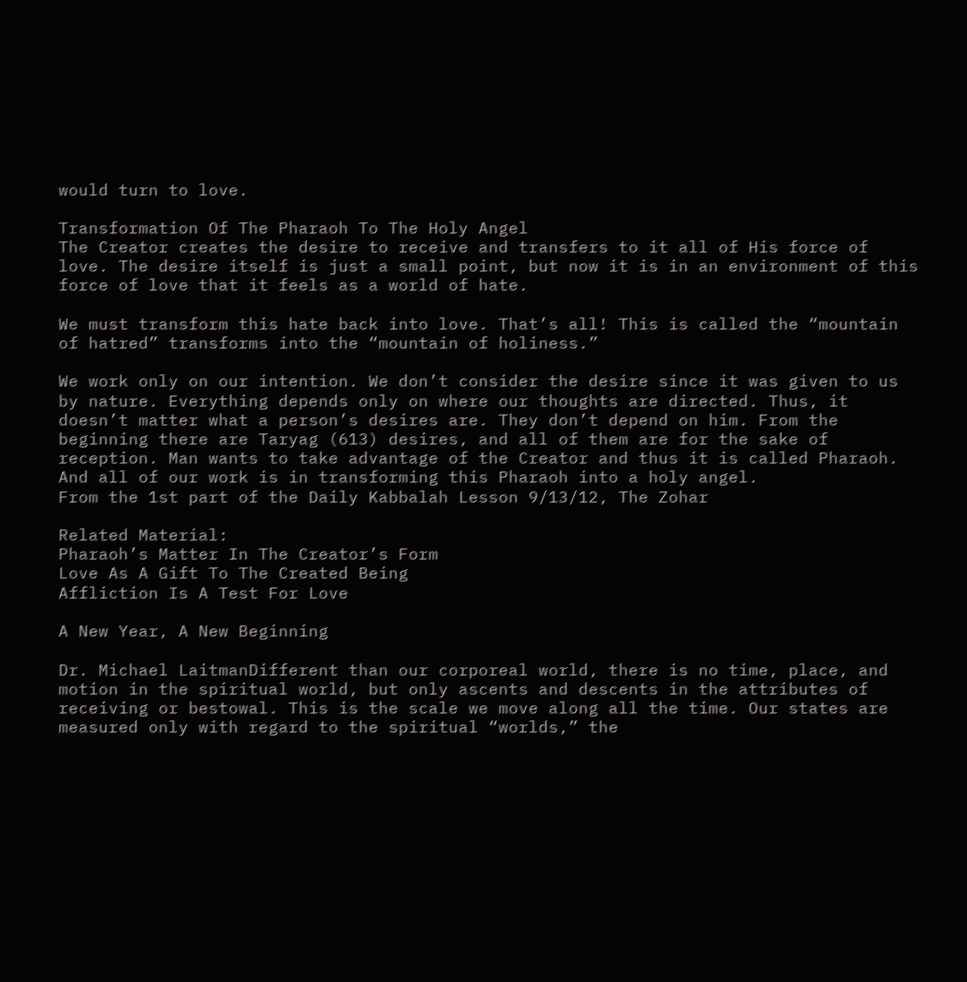would turn to love.

Transformation Of The Pharaoh To The Holy Angel
The Creator creates the desire to receive and transfers to it all of His force of love. The desire itself is just a small point, but now it is in an environment of this force of love that it feels as a world of hate.

We must transform this hate back into love. That’s all! This is called the “mountain of hatred” transforms into the “mountain of holiness.”

We work only on our intention. We don’t consider the desire since it was given to us by nature. Everything depends only on where our thoughts are directed. Thus, it doesn’t matter what a person’s desires are. They don’t depend on him. From the beginning there are Taryag (613) desires, and all of them are for the sake of reception. Man wants to take advantage of the Creator and thus it is called Pharaoh. And all of our work is in transforming this Pharaoh into a holy angel.
From the 1st part of the Daily Kabbalah Lesson 9/13/12, The Zohar

Related Material:
Pharaoh’s Matter In The Creator’s Form
Love As A Gift To The Created Being
Affliction Is A Test For Love

A New Year, A New Beginning

Dr. Michael LaitmanDifferent than our corporeal world, there is no time, place, and motion in the spiritual world, but only ascents and descents in the attributes of receiving or bestowal. This is the scale we move along all the time. Our states are measured only with regard to the spiritual “worlds,” the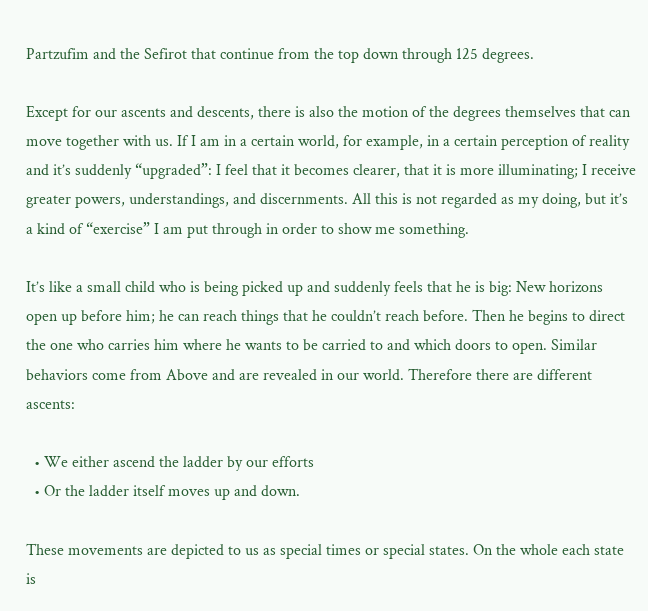Partzufim and the Sefirot that continue from the top down through 125 degrees.

Except for our ascents and descents, there is also the motion of the degrees themselves that can move together with us. If I am in a certain world, for example, in a certain perception of reality and it’s suddenly “upgraded”: I feel that it becomes clearer, that it is more illuminating; I receive greater powers, understandings, and discernments. All this is not regarded as my doing, but it’s a kind of “exercise” I am put through in order to show me something.

It’s like a small child who is being picked up and suddenly feels that he is big: New horizons open up before him; he can reach things that he couldn’t reach before. Then he begins to direct the one who carries him where he wants to be carried to and which doors to open. Similar behaviors come from Above and are revealed in our world. Therefore there are different ascents:

  • We either ascend the ladder by our efforts
  • Or the ladder itself moves up and down.

These movements are depicted to us as special times or special states. On the whole each state is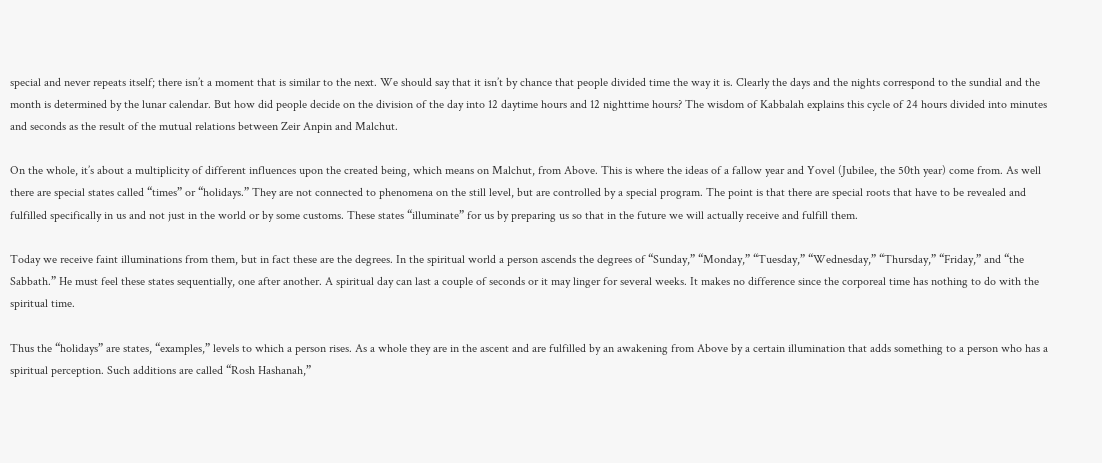special and never repeats itself; there isn’t a moment that is similar to the next. We should say that it isn’t by chance that people divided time the way it is. Clearly the days and the nights correspond to the sundial and the month is determined by the lunar calendar. But how did people decide on the division of the day into 12 daytime hours and 12 nighttime hours? The wisdom of Kabbalah explains this cycle of 24 hours divided into minutes and seconds as the result of the mutual relations between Zeir Anpin and Malchut.

On the whole, it’s about a multiplicity of different influences upon the created being, which means on Malchut, from Above. This is where the ideas of a fallow year and Yovel (Jubilee, the 50th year) come from. As well there are special states called “times” or “holidays.” They are not connected to phenomena on the still level, but are controlled by a special program. The point is that there are special roots that have to be revealed and fulfilled specifically in us and not just in the world or by some customs. These states “illuminate” for us by preparing us so that in the future we will actually receive and fulfill them.

Today we receive faint illuminations from them, but in fact these are the degrees. In the spiritual world a person ascends the degrees of “Sunday,” “Monday,” “Tuesday,” “Wednesday,” “Thursday,” “Friday,” and “the Sabbath.” He must feel these states sequentially, one after another. A spiritual day can last a couple of seconds or it may linger for several weeks. It makes no difference since the corporeal time has nothing to do with the spiritual time.

Thus the “holidays” are states, “examples,” levels to which a person rises. As a whole they are in the ascent and are fulfilled by an awakening from Above by a certain illumination that adds something to a person who has a spiritual perception. Such additions are called “Rosh Hashanah,”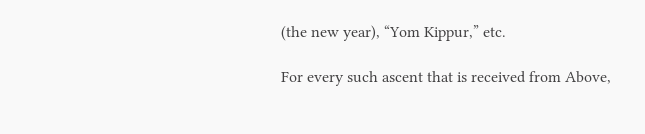(the new year), “Yom Kippur,” etc.

For every such ascent that is received from Above,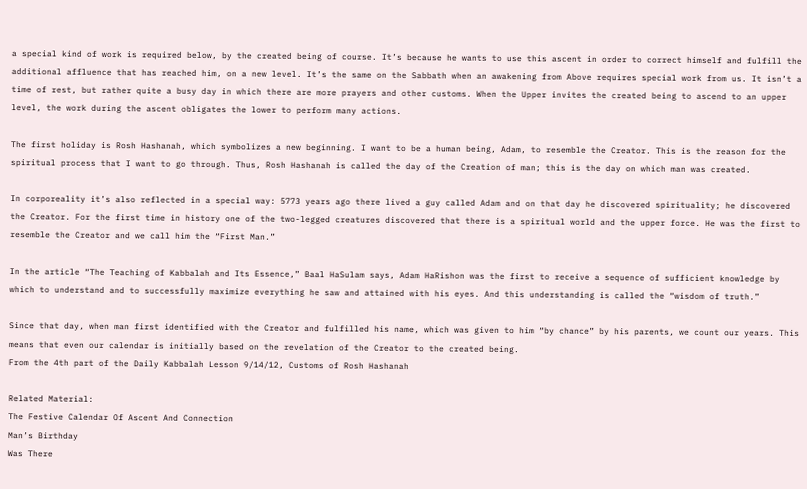a special kind of work is required below, by the created being of course. It’s because he wants to use this ascent in order to correct himself and fulfill the additional affluence that has reached him, on a new level. It’s the same on the Sabbath when an awakening from Above requires special work from us. It isn’t a time of rest, but rather quite a busy day in which there are more prayers and other customs. When the Upper invites the created being to ascend to an upper level, the work during the ascent obligates the lower to perform many actions.

The first holiday is Rosh Hashanah, which symbolizes a new beginning. I want to be a human being, Adam, to resemble the Creator. This is the reason for the spiritual process that I want to go through. Thus, Rosh Hashanah is called the day of the Creation of man; this is the day on which man was created.

In corporeality it’s also reflected in a special way: 5773 years ago there lived a guy called Adam and on that day he discovered spirituality; he discovered the Creator. For the first time in history one of the two-legged creatures discovered that there is a spiritual world and the upper force. He was the first to resemble the Creator and we call him the “First Man.”

In the article “The Teaching of Kabbalah and Its Essence,” Baal HaSulam says, Adam HaRishon was the first to receive a sequence of sufficient knowledge by which to understand and to successfully maximize everything he saw and attained with his eyes. And this understanding is called the “wisdom of truth.”

Since that day, when man first identified with the Creator and fulfilled his name, which was given to him “by chance” by his parents, we count our years. This means that even our calendar is initially based on the revelation of the Creator to the created being.
From the 4th part of the Daily Kabbalah Lesson 9/14/12, Customs of Rosh Hashanah

Related Material:
The Festive Calendar Of Ascent And Connection
Man’s Birthday
Was There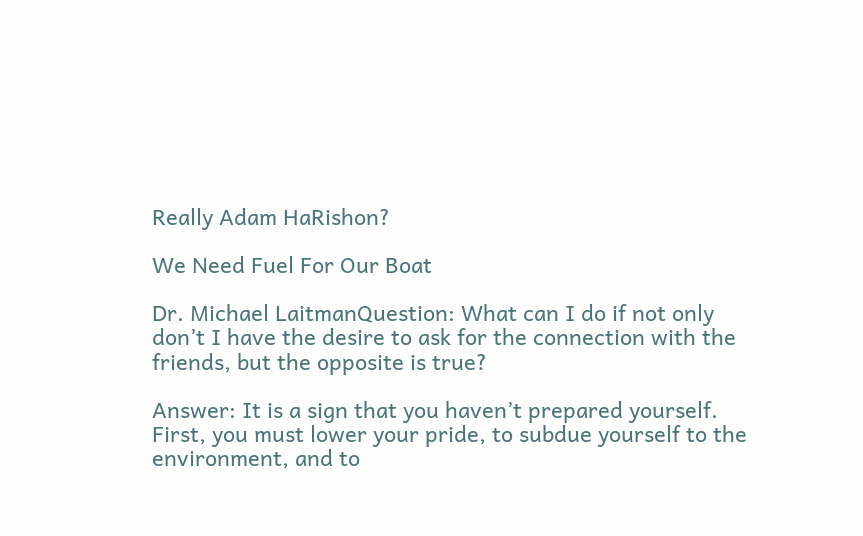Really Adam HaRishon?

We Need Fuel For Our Boat

Dr. Michael LaitmanQuestion: What can I do if not only don’t I have the desire to ask for the connection with the friends, but the opposite is true?

Answer: It is a sign that you haven’t prepared yourself. First, you must lower your pride, to subdue yourself to the environment, and to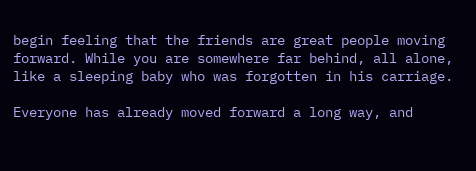begin feeling that the friends are great people moving forward. While you are somewhere far behind, all alone, like a sleeping baby who was forgotten in his carriage.

Everyone has already moved forward a long way, and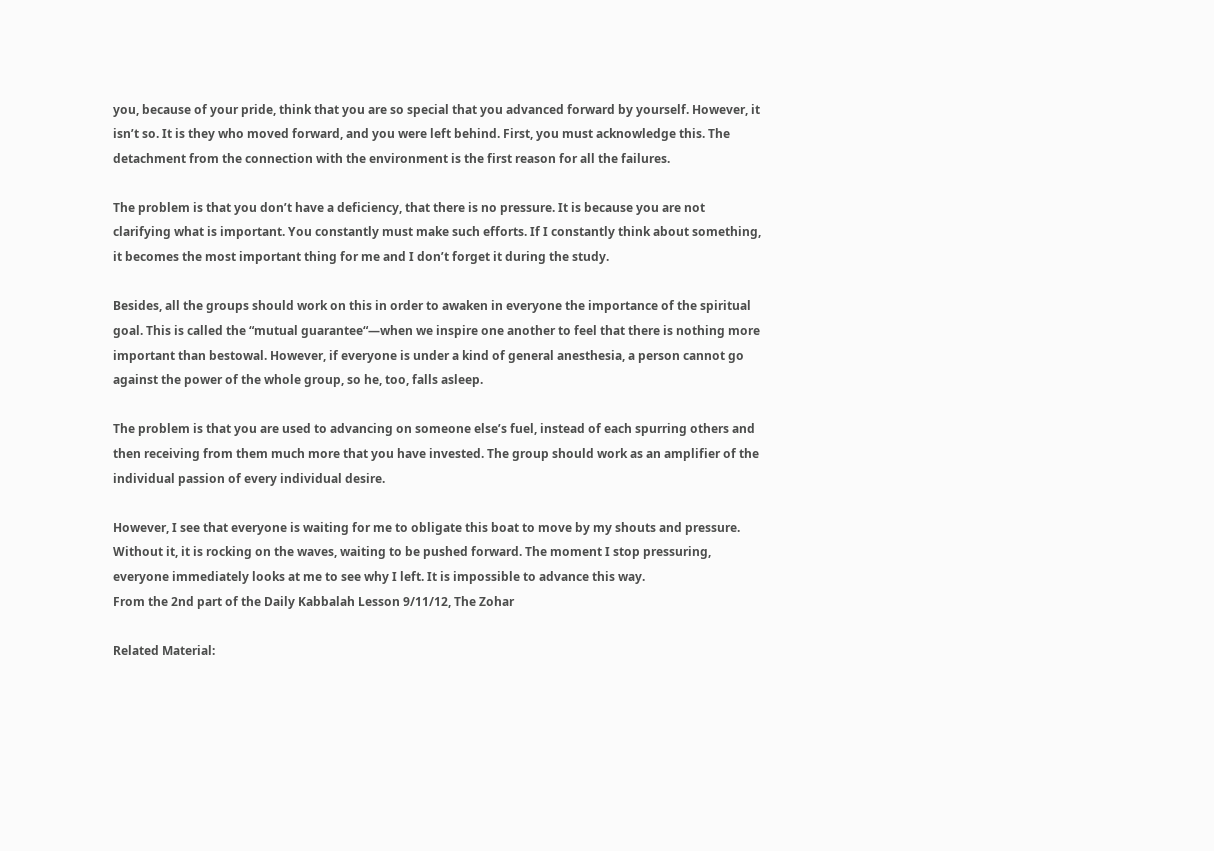you, because of your pride, think that you are so special that you advanced forward by yourself. However, it isn’t so. It is they who moved forward, and you were left behind. First, you must acknowledge this. The detachment from the connection with the environment is the first reason for all the failures.

The problem is that you don’t have a deficiency, that there is no pressure. It is because you are not clarifying what is important. You constantly must make such efforts. If I constantly think about something, it becomes the most important thing for me and I don’t forget it during the study.

Besides, all the groups should work on this in order to awaken in everyone the importance of the spiritual goal. This is called the “mutual guarantee“—when we inspire one another to feel that there is nothing more important than bestowal. However, if everyone is under a kind of general anesthesia, a person cannot go against the power of the whole group, so he, too, falls asleep.

The problem is that you are used to advancing on someone else’s fuel, instead of each spurring others and then receiving from them much more that you have invested. The group should work as an amplifier of the individual passion of every individual desire.

However, I see that everyone is waiting for me to obligate this boat to move by my shouts and pressure. Without it, it is rocking on the waves, waiting to be pushed forward. The moment I stop pressuring, everyone immediately looks at me to see why I left. It is impossible to advance this way.
From the 2nd part of the Daily Kabbalah Lesson 9/11/12, The Zohar

Related Material: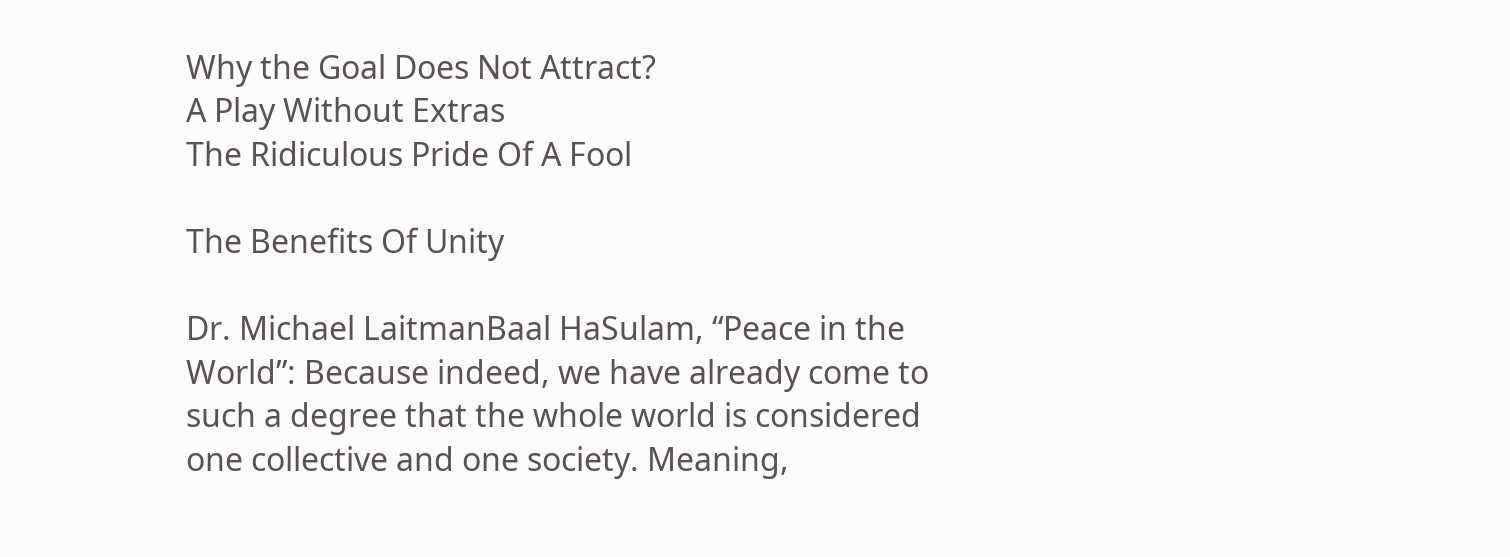Why the Goal Does Not Attract?
A Play Without Extras
The Ridiculous Pride Of A Fool

The Benefits Of Unity

Dr. Michael LaitmanBaal HaSulam, “Peace in the World”: Because indeed, we have already come to such a degree that the whole world is considered one collective and one society. Meaning,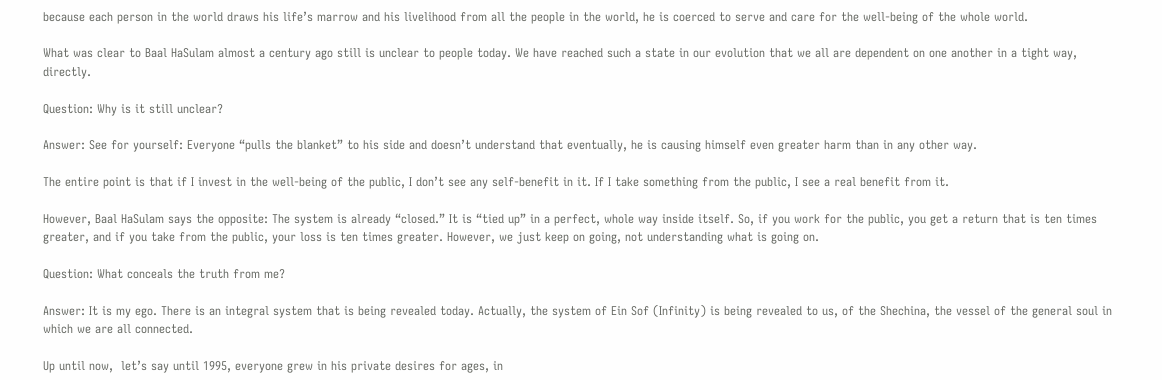because each person in the world draws his life’s marrow and his livelihood from all the people in the world, he is coerced to serve and care for the well-being of the whole world.

What was clear to Baal HaSulam almost a century ago still is unclear to people today. We have reached such a state in our evolution that we all are dependent on one another in a tight way, directly.

Question: Why is it still unclear?

Answer: See for yourself: Everyone “pulls the blanket” to his side and doesn’t understand that eventually, he is causing himself even greater harm than in any other way.

The entire point is that if I invest in the well-being of the public, I don’t see any self-benefit in it. If I take something from the public, I see a real benefit from it.

However, Baal HaSulam says the opposite: The system is already “closed.” It is “tied up” in a perfect, whole way inside itself. So, if you work for the public, you get a return that is ten times greater, and if you take from the public, your loss is ten times greater. However, we just keep on going, not understanding what is going on.

Question: What conceals the truth from me?

Answer: It is my ego. There is an integral system that is being revealed today. Actually, the system of Ein Sof (Infinity) is being revealed to us, of the Shechina, the vessel of the general soul in which we are all connected.

Up until now,  let’s say until 1995, everyone grew in his private desires for ages, in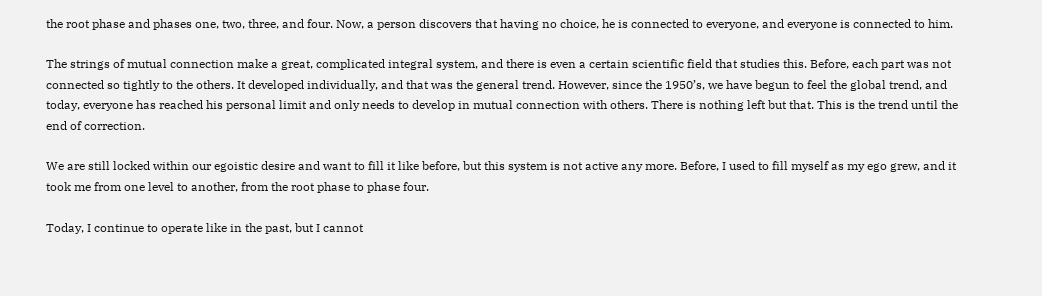the root phase and phases one, two, three, and four. Now, a person discovers that having no choice, he is connected to everyone, and everyone is connected to him.

The strings of mutual connection make a great, complicated integral system, and there is even a certain scientific field that studies this. Before, each part was not connected so tightly to the others. It developed individually, and that was the general trend. However, since the 1950’s, we have begun to feel the global trend, and today, everyone has reached his personal limit and only needs to develop in mutual connection with others. There is nothing left but that. This is the trend until the end of correction.

We are still locked within our egoistic desire and want to fill it like before, but this system is not active any more. Before, I used to fill myself as my ego grew, and it took me from one level to another, from the root phase to phase four.

Today, I continue to operate like in the past, but I cannot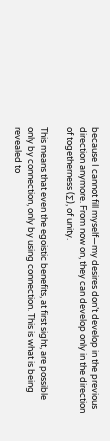because I cannot fill myself—my desires don’t develop in the previous direction anymore. From now on, they can develop only in the direction of togetherness (∑), of unity.

This means that even the egoistic benefits, at first sight, are possible only by connection, only by using connection. This is what is being revealed to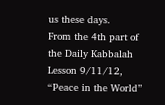us these days.
From the 4th part of the Daily Kabbalah Lesson 9/11/12, “Peace in the World”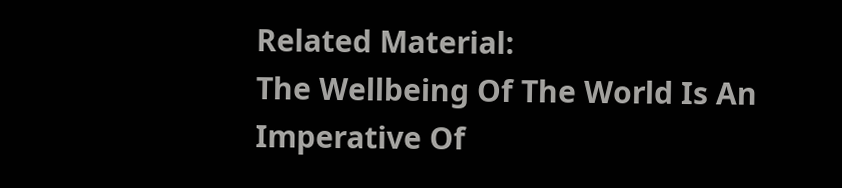Related Material:
The Wellbeing Of The World Is An Imperative Of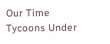Our Time
Tycoons Under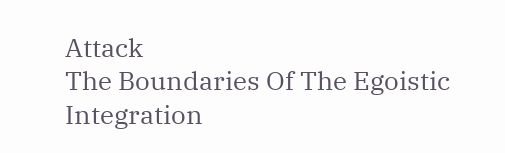Attack
The Boundaries Of The Egoistic Integration